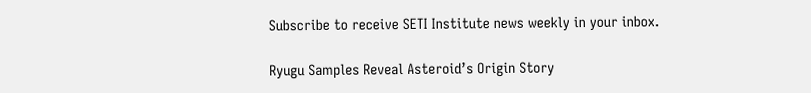Subscribe to receive SETI Institute news weekly in your inbox.

Ryugu Samples Reveal Asteroid’s Origin Story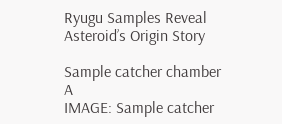Ryugu Samples Reveal Asteroid’s Origin Story

Sample catcher chamber A
IMAGE: Sample catcher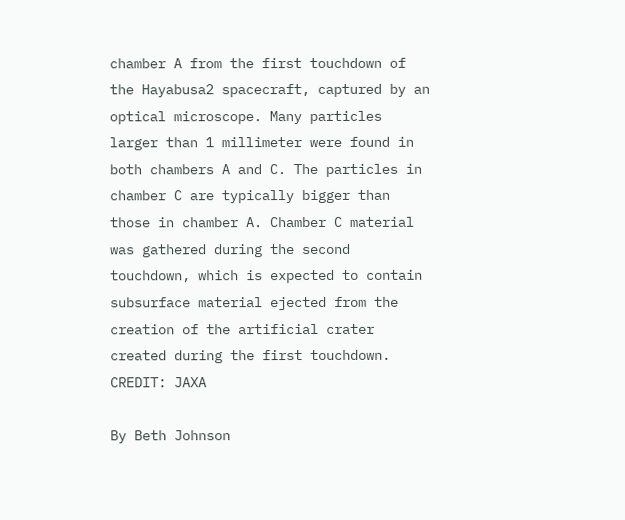chamber A from the first touchdown of the Hayabusa2 spacecraft, captured by an optical microscope. Many particles larger than 1 millimeter were found in both chambers A and C. The particles in chamber C are typically bigger than those in chamber A. Chamber C material was gathered during the second touchdown, which is expected to contain subsurface material ejected from the creation of the artificial crater created during the first touchdown. CREDIT: JAXA

By Beth Johnson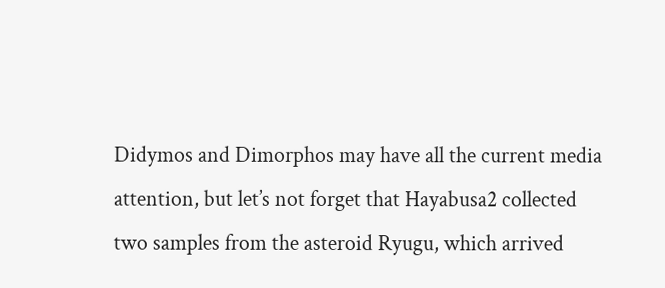Didymos and Dimorphos may have all the current media attention, but let’s not forget that Hayabusa2 collected two samples from the asteroid Ryugu, which arrived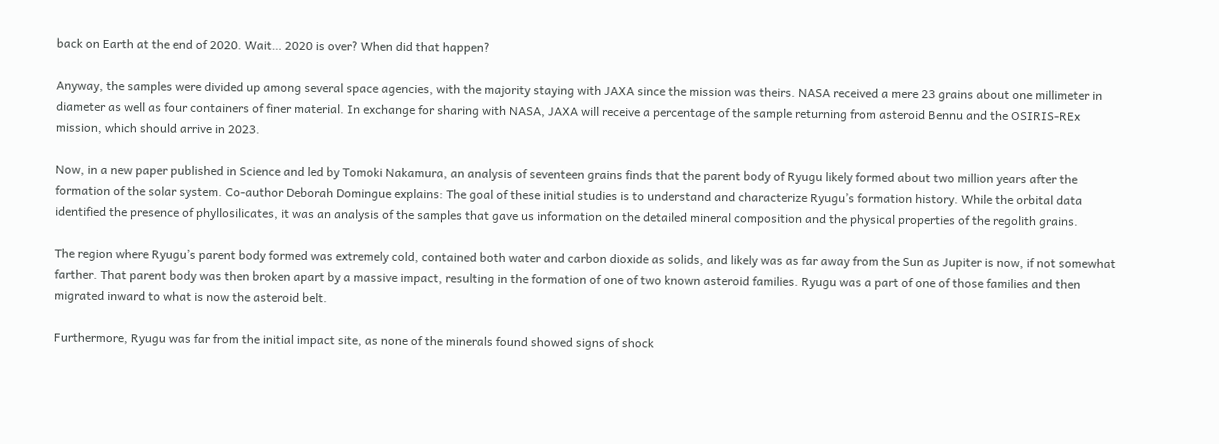back on Earth at the end of 2020. Wait… 2020 is over? When did that happen?

Anyway, the samples were divided up among several space agencies, with the majority staying with JAXA since the mission was theirs. NASA received a mere 23 grains about one millimeter in diameter as well as four containers of finer material. In exchange for sharing with NASA, JAXA will receive a percentage of the sample returning from asteroid Bennu and the OSIRIS-REx mission, which should arrive in 2023.

Now, in a new paper published in Science and led by Tomoki Nakamura, an analysis of seventeen grains finds that the parent body of Ryugu likely formed about two million years after the formation of the solar system. Co-author Deborah Domingue explains: The goal of these initial studies is to understand and characterize Ryugu’s formation history. While the orbital data identified the presence of phyllosilicates, it was an analysis of the samples that gave us information on the detailed mineral composition and the physical properties of the regolith grains.

The region where Ryugu’s parent body formed was extremely cold, contained both water and carbon dioxide as solids, and likely was as far away from the Sun as Jupiter is now, if not somewhat farther. That parent body was then broken apart by a massive impact, resulting in the formation of one of two known asteroid families. Ryugu was a part of one of those families and then migrated inward to what is now the asteroid belt.

Furthermore, Ryugu was far from the initial impact site, as none of the minerals found showed signs of shock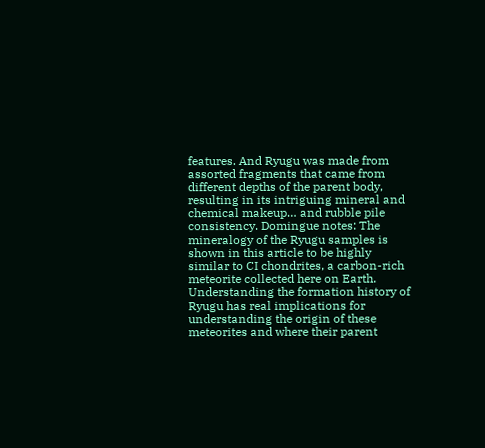features. And Ryugu was made from assorted fragments that came from different depths of the parent body, resulting in its intriguing mineral and chemical makeup… and rubble pile consistency. Domingue notes: The mineralogy of the Ryugu samples is shown in this article to be highly similar to CI chondrites, a carbon-rich meteorite collected here on Earth. Understanding the formation history of Ryugu has real implications for understanding the origin of these meteorites and where their parent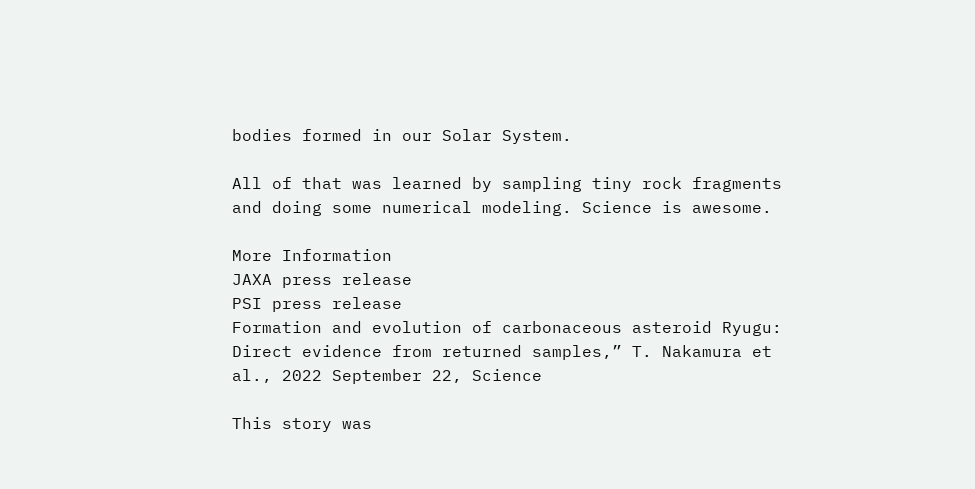bodies formed in our Solar System.

All of that was learned by sampling tiny rock fragments and doing some numerical modeling. Science is awesome.

More Information
JAXA press release
PSI press release
Formation and evolution of carbonaceous asteroid Ryugu: Direct evidence from returned samples,” T. Nakamura et al., 2022 September 22, Science

This story was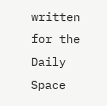written for the Daily Space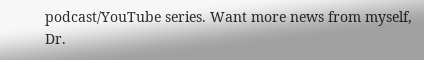podcast/YouTube series. Want more news from myself, Dr.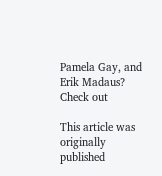Pamela Gay, and Erik Madaus? Check out

This article was originally published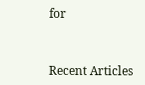for



Recent Articles